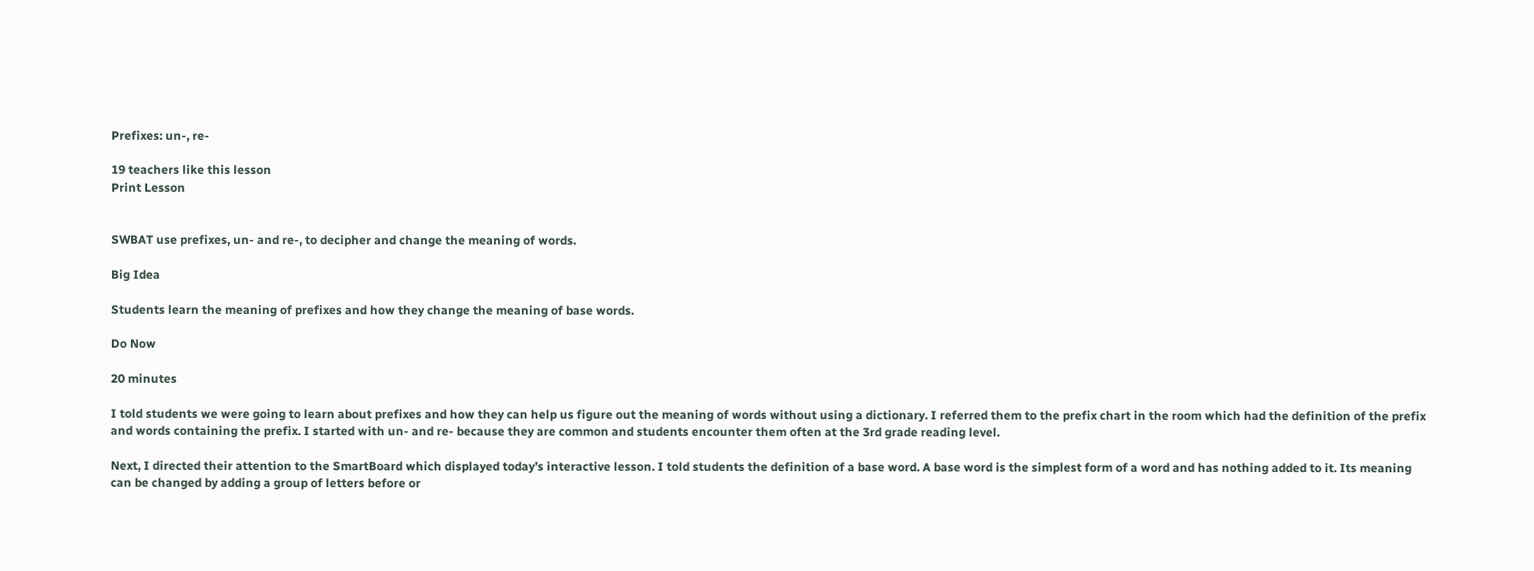Prefixes: un-, re-

19 teachers like this lesson
Print Lesson


SWBAT use prefixes, un- and re-, to decipher and change the meaning of words.

Big Idea

Students learn the meaning of prefixes and how they change the meaning of base words.

Do Now

20 minutes

I told students we were going to learn about prefixes and how they can help us figure out the meaning of words without using a dictionary. I referred them to the prefix chart in the room which had the definition of the prefix and words containing the prefix. I started with un- and re- because they are common and students encounter them often at the 3rd grade reading level.

Next, I directed their attention to the SmartBoard which displayed today’s interactive lesson. I told students the definition of a base word. A base word is the simplest form of a word and has nothing added to it. Its meaning can be changed by adding a group of letters before or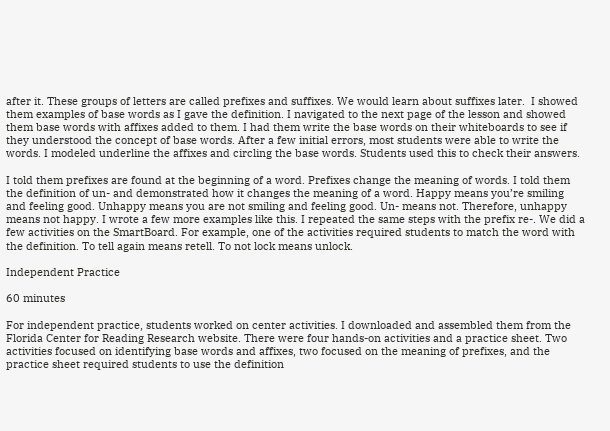after it. These groups of letters are called prefixes and suffixes. We would learn about suffixes later.  I showed them examples of base words as I gave the definition. I navigated to the next page of the lesson and showed them base words with affixes added to them. I had them write the base words on their whiteboards to see if they understood the concept of base words. After a few initial errors, most students were able to write the words. I modeled underline the affixes and circling the base words. Students used this to check their answers.

I told them prefixes are found at the beginning of a word. Prefixes change the meaning of words. I told them the definition of un- and demonstrated how it changes the meaning of a word. Happy means you’re smiling and feeling good. Unhappy means you are not smiling and feeling good. Un- means not. Therefore, unhappy means not happy. I wrote a few more examples like this. I repeated the same steps with the prefix re-. We did a few activities on the SmartBoard. For example, one of the activities required students to match the word with the definition. To tell again means retell. To not lock means unlock.

Independent Practice

60 minutes

For independent practice, students worked on center activities. I downloaded and assembled them from the Florida Center for Reading Research website. There were four hands-on activities and a practice sheet. Two activities focused on identifying base words and affixes, two focused on the meaning of prefixes, and the practice sheet required students to use the definition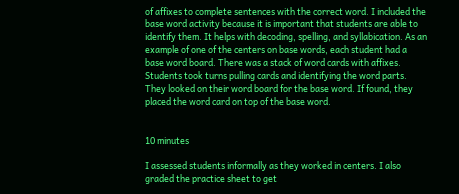of affixes to complete sentences with the correct word. I included the base word activity because it is important that students are able to identify them. It helps with decoding, spelling, and syllabication. As an example of one of the centers on base words, each student had a base word board. There was a stack of word cards with affixes. Students took turns pulling cards and identifying the word parts. They looked on their word board for the base word. If found, they placed the word card on top of the base word.


10 minutes

I assessed students informally as they worked in centers. I also graded the practice sheet to get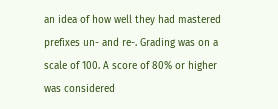an idea of how well they had mastered prefixes un- and re-. Grading was on a scale of 100. A score of 80% or higher was considered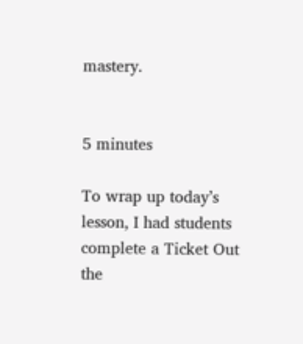mastery.


5 minutes

To wrap up today’s lesson, I had students complete a Ticket Out the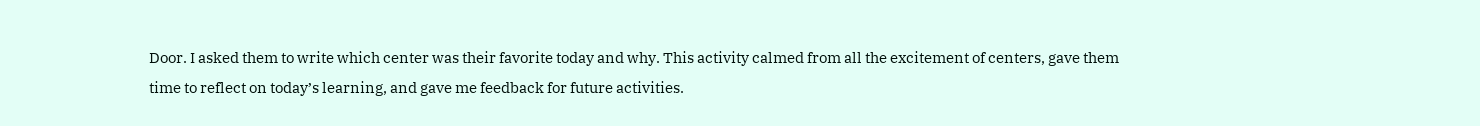Door. I asked them to write which center was their favorite today and why. This activity calmed from all the excitement of centers, gave them time to reflect on today’s learning, and gave me feedback for future activities.